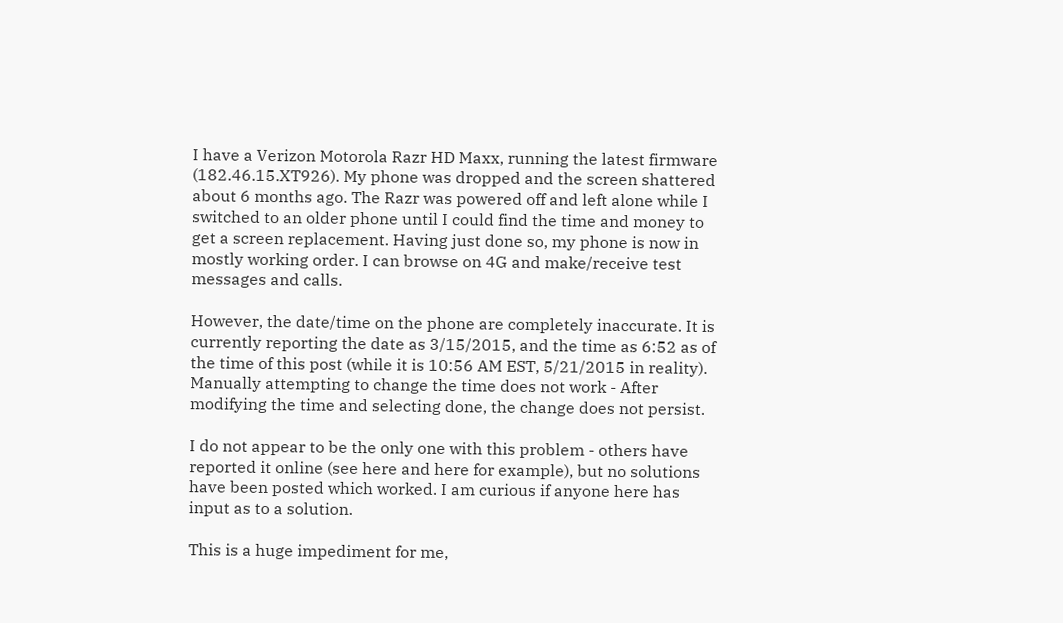I have a Verizon Motorola Razr HD Maxx, running the latest firmware (182.46.15.XT926). My phone was dropped and the screen shattered about 6 months ago. The Razr was powered off and left alone while I switched to an older phone until I could find the time and money to get a screen replacement. Having just done so, my phone is now in mostly working order. I can browse on 4G and make/receive test messages and calls.

However, the date/time on the phone are completely inaccurate. It is currently reporting the date as 3/15/2015, and the time as 6:52 as of the time of this post (while it is 10:56 AM EST, 5/21/2015 in reality). Manually attempting to change the time does not work - After modifying the time and selecting done, the change does not persist.

I do not appear to be the only one with this problem - others have reported it online (see here and here for example), but no solutions have been posted which worked. I am curious if anyone here has input as to a solution.

This is a huge impediment for me,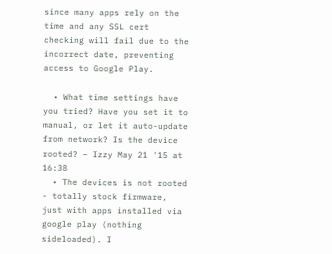since many apps rely on the time and any SSL cert checking will fail due to the incorrect date, preventing access to Google Play.

  • What time settings have you tried? Have you set it to manual, or let it auto-update from network? Is the device rooted? – Izzy May 21 '15 at 16:38
  • The devices is not rooted - totally stock firmware, just with apps installed via google play (nothing sideloaded). I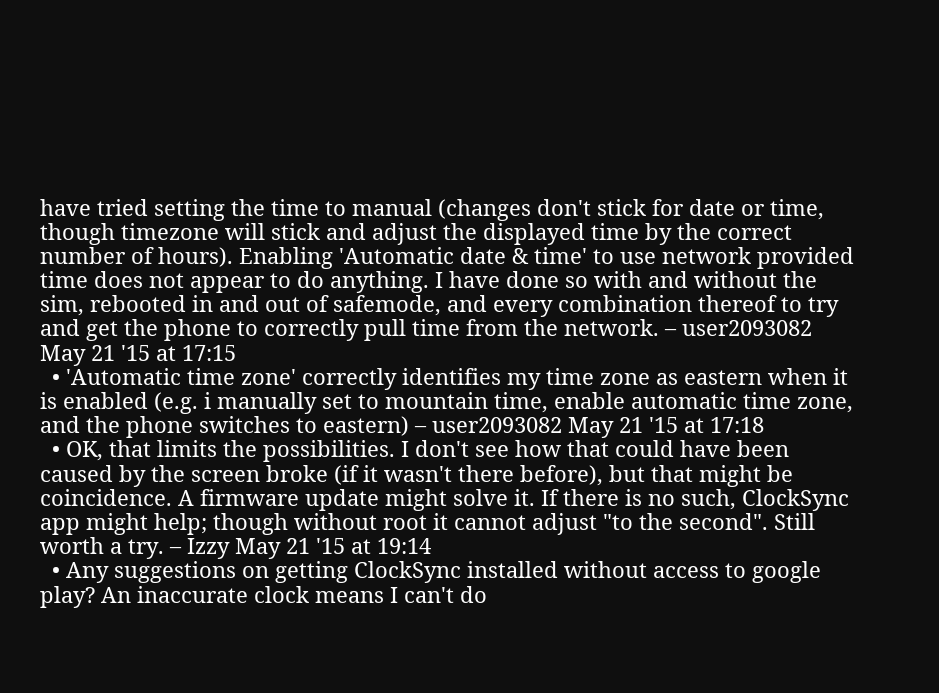have tried setting the time to manual (changes don't stick for date or time, though timezone will stick and adjust the displayed time by the correct number of hours). Enabling 'Automatic date & time' to use network provided time does not appear to do anything. I have done so with and without the sim, rebooted in and out of safemode, and every combination thereof to try and get the phone to correctly pull time from the network. – user2093082 May 21 '15 at 17:15
  • 'Automatic time zone' correctly identifies my time zone as eastern when it is enabled (e.g. i manually set to mountain time, enable automatic time zone, and the phone switches to eastern) – user2093082 May 21 '15 at 17:18
  • OK, that limits the possibilities. I don't see how that could have been caused by the screen broke (if it wasn't there before), but that might be coincidence. A firmware update might solve it. If there is no such, ClockSync app might help; though without root it cannot adjust "to the second". Still worth a try. – Izzy May 21 '15 at 19:14
  • Any suggestions on getting ClockSync installed without access to google play? An inaccurate clock means I can't do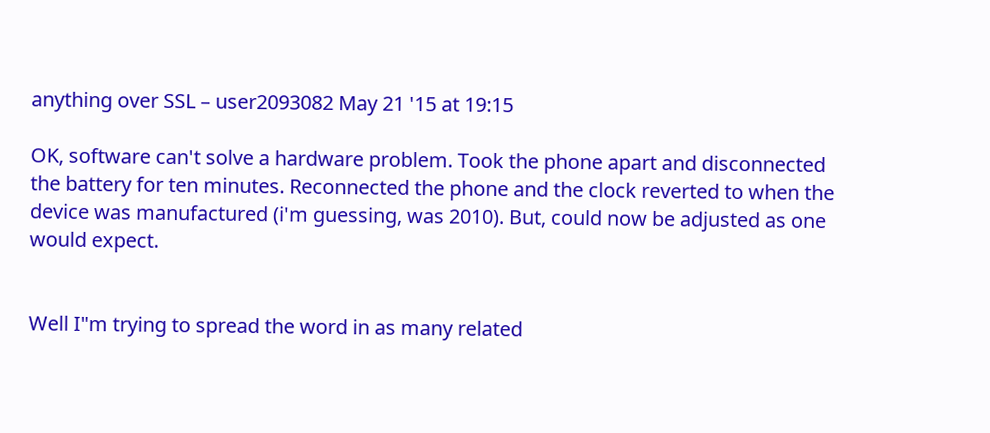anything over SSL – user2093082 May 21 '15 at 19:15

OK, software can't solve a hardware problem. Took the phone apart and disconnected the battery for ten minutes. Reconnected the phone and the clock reverted to when the device was manufactured (i'm guessing, was 2010). But, could now be adjusted as one would expect.


Well I"m trying to spread the word in as many related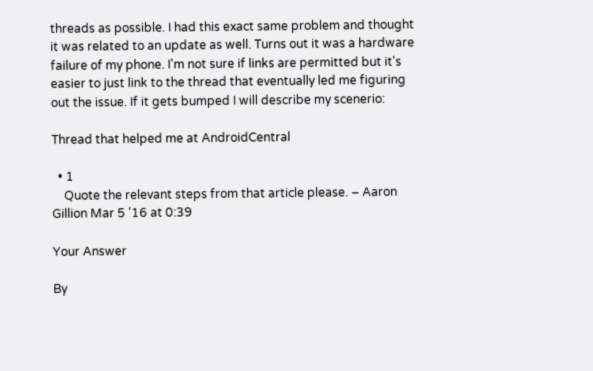threads as possible. I had this exact same problem and thought it was related to an update as well. Turns out it was a hardware failure of my phone. I'm not sure if links are permitted but it's easier to just link to the thread that eventually led me figuring out the issue. If it gets bumped I will describe my scenerio:

Thread that helped me at AndroidCentral

  • 1
    Quote the relevant steps from that article please. – Aaron Gillion Mar 5 '16 at 0:39

Your Answer

By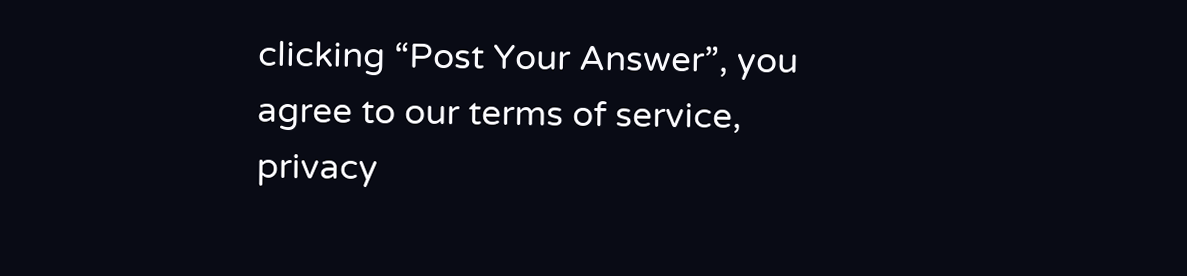clicking “Post Your Answer”, you agree to our terms of service, privacy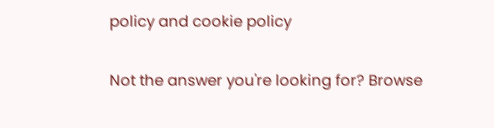policy and cookie policy

Not the answer you're looking for? Browse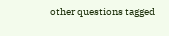other questions tagged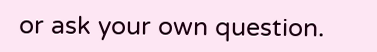or ask your own question.